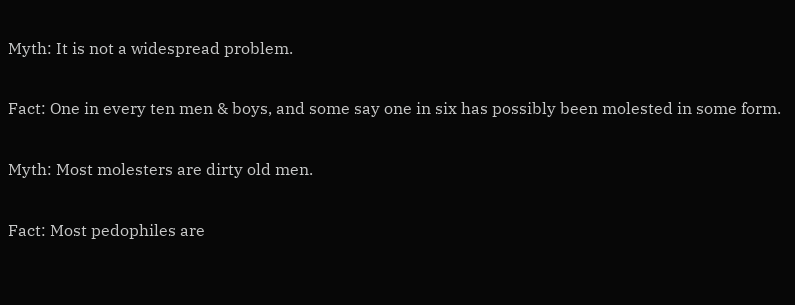Myth: It is not a widespread problem.

Fact: One in every ten men & boys, and some say one in six has possibly been molested in some form.

Myth: Most molesters are dirty old men.

Fact: Most pedophiles are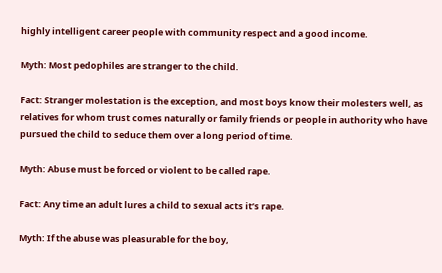highly intelligent career people with community respect and a good income.

Myth: Most pedophiles are stranger to the child.

Fact: Stranger molestation is the exception, and most boys know their molesters well, as relatives for whom trust comes naturally or family friends or people in authority who have pursued the child to seduce them over a long period of time.

Myth: Abuse must be forced or violent to be called rape.

Fact: Any time an adult lures a child to sexual acts it’s rape.

Myth: If the abuse was pleasurable for the boy,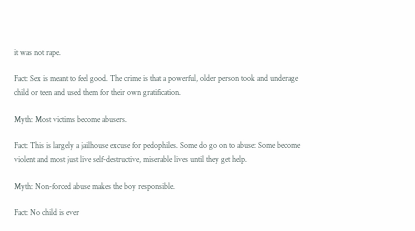it was not rape.

Fact: Sex is meant to feel good. The crime is that a powerful, older person took and underage child or teen and used them for their own gratification.

Myth: Most victims become abusers.

Fact: This is largely a jailhouse excuse for pedophiles. Some do go on to abuse: Some become violent and most just live self-destructive, miserable lives until they get help.

Myth: Non-forced abuse makes the boy responsible.

Fact: No child is ever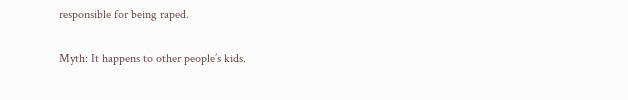responsible for being raped.

Myth: It happens to other people’s kids.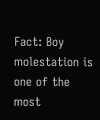Fact: Boy molestation is one of the most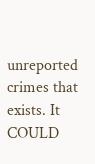unreported crimes that exists. It COULD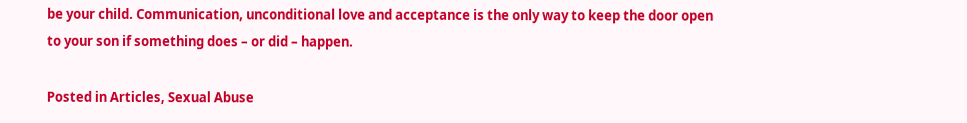be your child. Communication, unconditional love and acceptance is the only way to keep the door open to your son if something does – or did – happen.

Posted in Articles, Sexual Abuse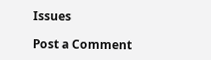Issues

Post a Comment